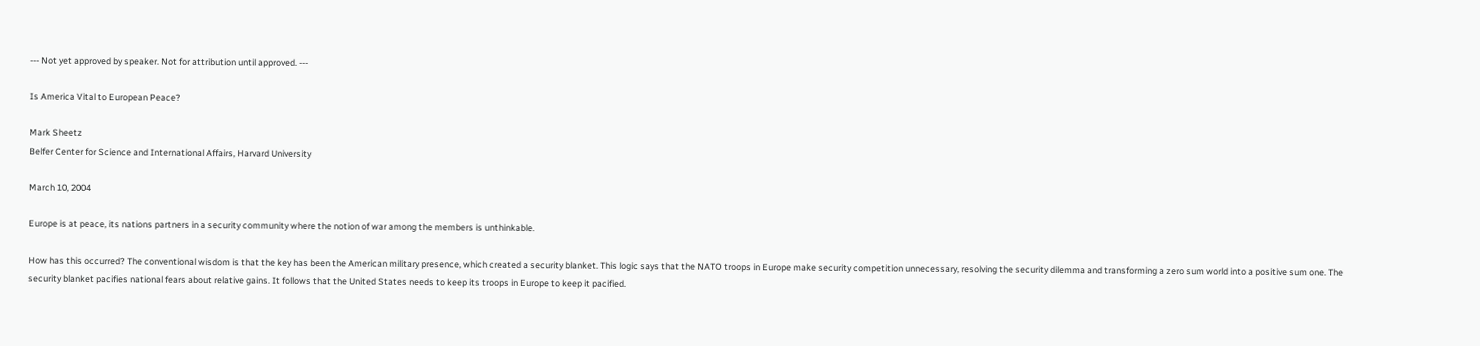--- Not yet approved by speaker. Not for attribution until approved. ---

Is America Vital to European Peace?

Mark Sheetz
Belfer Center for Science and International Affairs, Harvard University

March 10, 2004

Europe is at peace, its nations partners in a security community where the notion of war among the members is unthinkable.

How has this occurred? The conventional wisdom is that the key has been the American military presence, which created a security blanket. This logic says that the NATO troops in Europe make security competition unnecessary, resolving the security dilemma and transforming a zero sum world into a positive sum one. The security blanket pacifies national fears about relative gains. It follows that the United States needs to keep its troops in Europe to keep it pacified.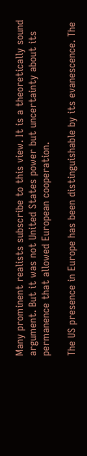Many prominent realists subscribe to this view. It is a theoretically sound argument. But it was not United States power but uncertainty about its permanence that allowed European cooperation.

The US presence in Europe has been distinguishable by its evanescence. The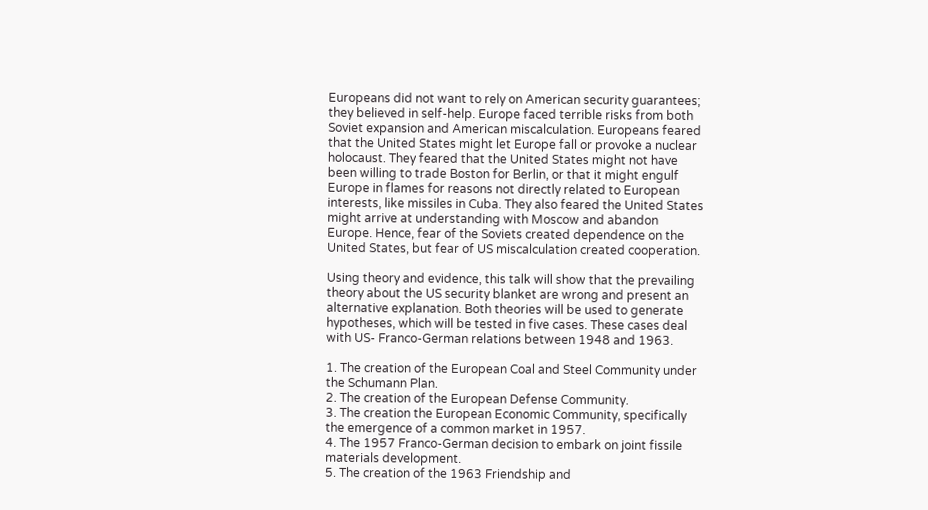Europeans did not want to rely on American security guarantees; they believed in self-help. Europe faced terrible risks from both Soviet expansion and American miscalculation. Europeans feared that the United States might let Europe fall or provoke a nuclear holocaust. They feared that the United States might not have been willing to trade Boston for Berlin, or that it might engulf Europe in flames for reasons not directly related to European interests, like missiles in Cuba. They also feared the United States might arrive at understanding with Moscow and abandon Europe. Hence, fear of the Soviets created dependence on the United States, but fear of US miscalculation created cooperation.

Using theory and evidence, this talk will show that the prevailing theory about the US security blanket are wrong and present an alternative explanation. Both theories will be used to generate hypotheses, which will be tested in five cases. These cases deal with US- Franco-German relations between 1948 and 1963.

1. The creation of the European Coal and Steel Community under the Schumann Plan.
2. The creation of the European Defense Community.
3. The creation the European Economic Community, specifically the emergence of a common market in 1957.
4. The 1957 Franco-German decision to embark on joint fissile materials development.
5. The creation of the 1963 Friendship and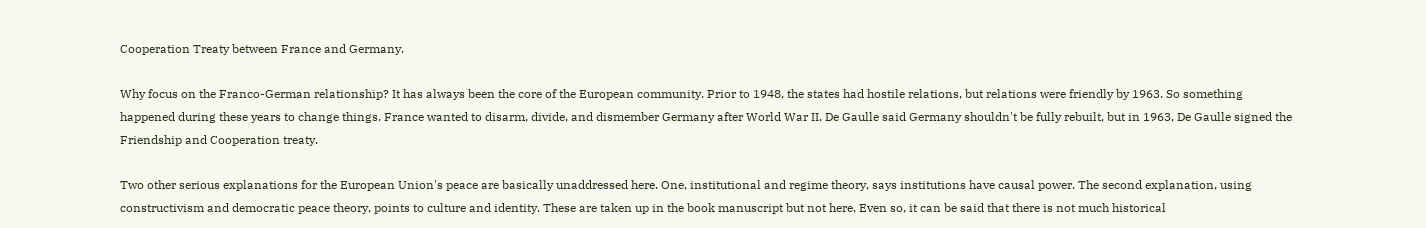Cooperation Treaty between France and Germany.

Why focus on the Franco-German relationship? It has always been the core of the European community. Prior to 1948, the states had hostile relations, but relations were friendly by 1963. So something happened during these years to change things. France wanted to disarm, divide, and dismember Germany after World War II. De Gaulle said Germany shouldn't be fully rebuilt, but in 1963, De Gaulle signed the Friendship and Cooperation treaty.

Two other serious explanations for the European Union's peace are basically unaddressed here. One, institutional and regime theory, says institutions have causal power. The second explanation, using constructivism and democratic peace theory, points to culture and identity. These are taken up in the book manuscript but not here. Even so, it can be said that there is not much historical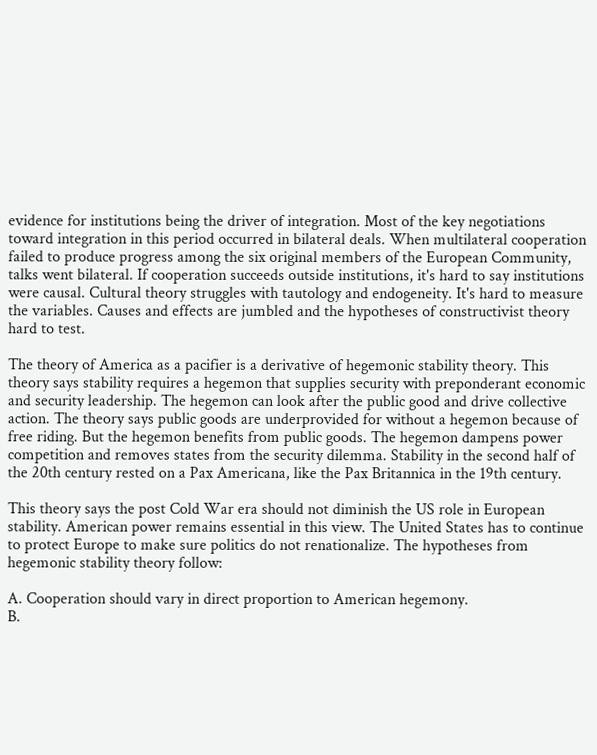evidence for institutions being the driver of integration. Most of the key negotiations toward integration in this period occurred in bilateral deals. When multilateral cooperation failed to produce progress among the six original members of the European Community, talks went bilateral. If cooperation succeeds outside institutions, it's hard to say institutions were causal. Cultural theory struggles with tautology and endogeneity. It's hard to measure the variables. Causes and effects are jumbled and the hypotheses of constructivist theory hard to test.

The theory of America as a pacifier is a derivative of hegemonic stability theory. This theory says stability requires a hegemon that supplies security with preponderant economic and security leadership. The hegemon can look after the public good and drive collective action. The theory says public goods are underprovided for without a hegemon because of free riding. But the hegemon benefits from public goods. The hegemon dampens power competition and removes states from the security dilemma. Stability in the second half of the 20th century rested on a Pax Americana, like the Pax Britannica in the 19th century.

This theory says the post Cold War era should not diminish the US role in European stability. American power remains essential in this view. The United States has to continue to protect Europe to make sure politics do not renationalize. The hypotheses from hegemonic stability theory follow:

A. Cooperation should vary in direct proportion to American hegemony.
B.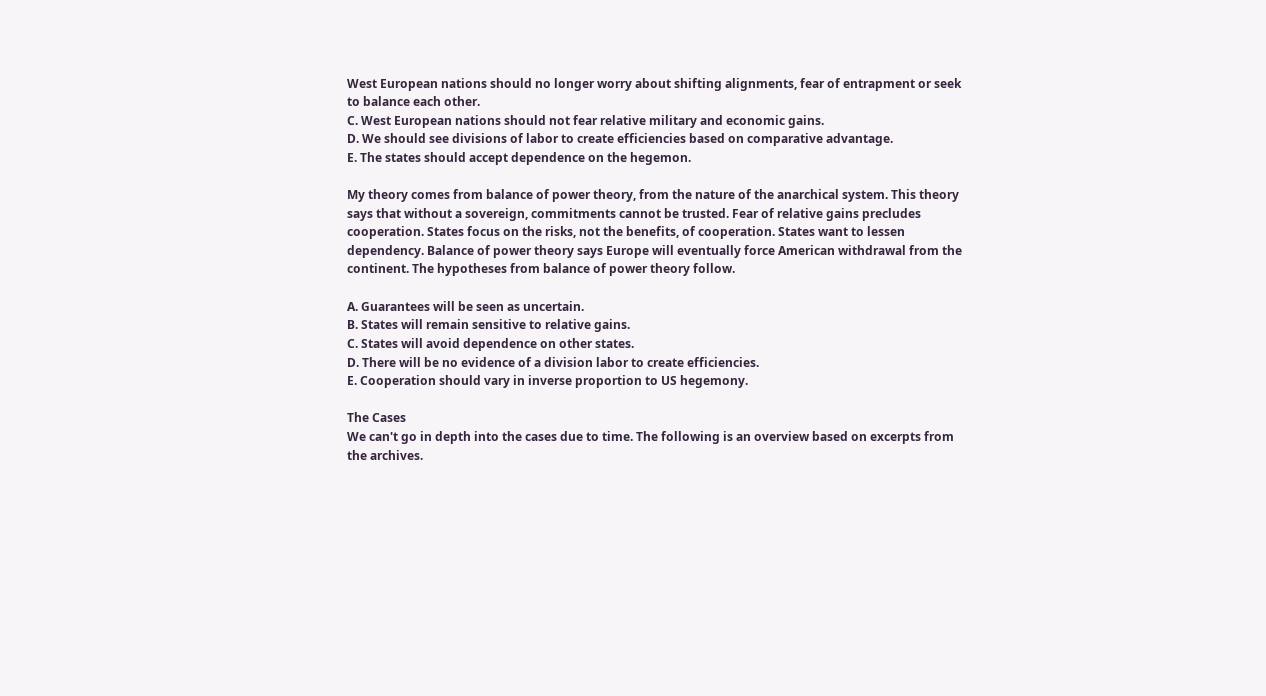West European nations should no longer worry about shifting alignments, fear of entrapment or seek to balance each other.
C. West European nations should not fear relative military and economic gains.
D. We should see divisions of labor to create efficiencies based on comparative advantage.
E. The states should accept dependence on the hegemon.

My theory comes from balance of power theory, from the nature of the anarchical system. This theory says that without a sovereign, commitments cannot be trusted. Fear of relative gains precludes cooperation. States focus on the risks, not the benefits, of cooperation. States want to lessen dependency. Balance of power theory says Europe will eventually force American withdrawal from the continent. The hypotheses from balance of power theory follow.

A. Guarantees will be seen as uncertain.
B. States will remain sensitive to relative gains.
C. States will avoid dependence on other states.
D. There will be no evidence of a division labor to create efficiencies.
E. Cooperation should vary in inverse proportion to US hegemony.

The Cases
We can't go in depth into the cases due to time. The following is an overview based on excerpts from the archives.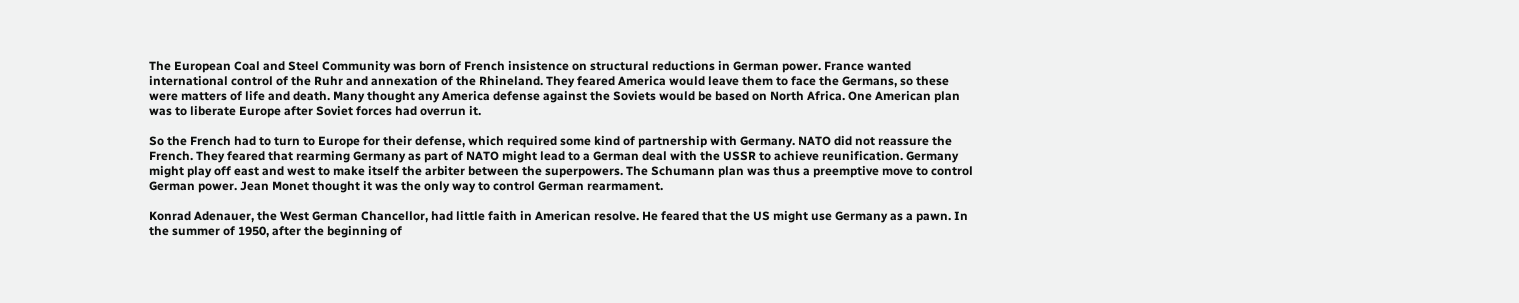The European Coal and Steel Community was born of French insistence on structural reductions in German power. France wanted international control of the Ruhr and annexation of the Rhineland. They feared America would leave them to face the Germans, so these were matters of life and death. Many thought any America defense against the Soviets would be based on North Africa. One American plan was to liberate Europe after Soviet forces had overrun it.

So the French had to turn to Europe for their defense, which required some kind of partnership with Germany. NATO did not reassure the French. They feared that rearming Germany as part of NATO might lead to a German deal with the USSR to achieve reunification. Germany might play off east and west to make itself the arbiter between the superpowers. The Schumann plan was thus a preemptive move to control German power. Jean Monet thought it was the only way to control German rearmament.

Konrad Adenauer, the West German Chancellor, had little faith in American resolve. He feared that the US might use Germany as a pawn. In the summer of 1950, after the beginning of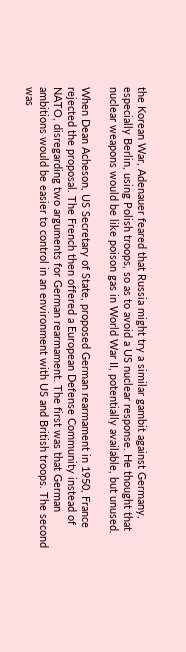the Korean War, Adenauer feared that Russia might try a similar gambit against Germany, especially Berlin, using Polish troops, so as to avoid a US nuclear response. He thought that nuclear weapons would be like poison gas in World War II, potentially available, but unused.

When Dean Acheson, US Secretary of State, proposed German rearmament in 1950, France rejected the proposal. The French then offered a European Defense Community instead of NATO, disregarding two arguments for German rearmament. The first was that German ambitions would be easier to control in an environment with US and British troops. The second was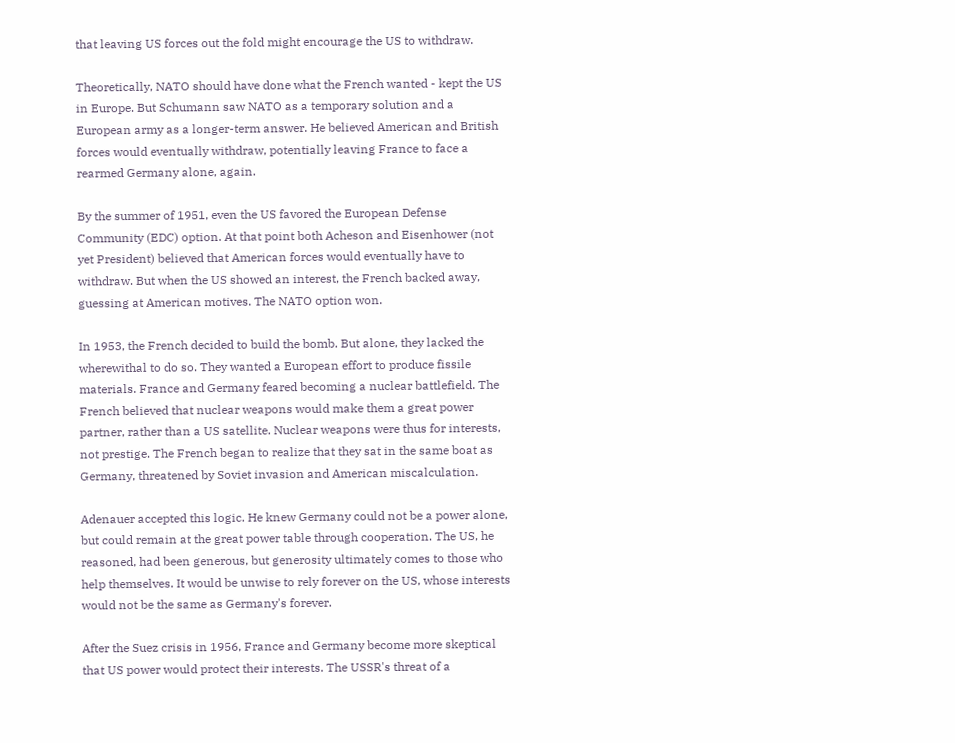that leaving US forces out the fold might encourage the US to withdraw.

Theoretically, NATO should have done what the French wanted - kept the US in Europe. But Schumann saw NATO as a temporary solution and a European army as a longer-term answer. He believed American and British forces would eventually withdraw, potentially leaving France to face a rearmed Germany alone, again.

By the summer of 1951, even the US favored the European Defense Community (EDC) option. At that point both Acheson and Eisenhower (not yet President) believed that American forces would eventually have to withdraw. But when the US showed an interest, the French backed away, guessing at American motives. The NATO option won.

In 1953, the French decided to build the bomb. But alone, they lacked the wherewithal to do so. They wanted a European effort to produce fissile materials. France and Germany feared becoming a nuclear battlefield. The French believed that nuclear weapons would make them a great power partner, rather than a US satellite. Nuclear weapons were thus for interests, not prestige. The French began to realize that they sat in the same boat as Germany, threatened by Soviet invasion and American miscalculation.

Adenauer accepted this logic. He knew Germany could not be a power alone, but could remain at the great power table through cooperation. The US, he reasoned, had been generous, but generosity ultimately comes to those who help themselves. It would be unwise to rely forever on the US, whose interests would not be the same as Germany's forever.

After the Suez crisis in 1956, France and Germany become more skeptical that US power would protect their interests. The USSR's threat of a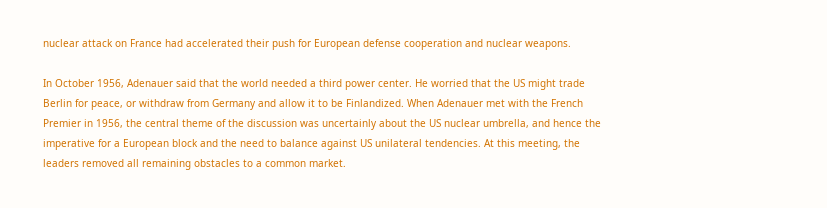nuclear attack on France had accelerated their push for European defense cooperation and nuclear weapons.

In October 1956, Adenauer said that the world needed a third power center. He worried that the US might trade Berlin for peace, or withdraw from Germany and allow it to be Finlandized. When Adenauer met with the French Premier in 1956, the central theme of the discussion was uncertainly about the US nuclear umbrella, and hence the imperative for a European block and the need to balance against US unilateral tendencies. At this meeting, the leaders removed all remaining obstacles to a common market.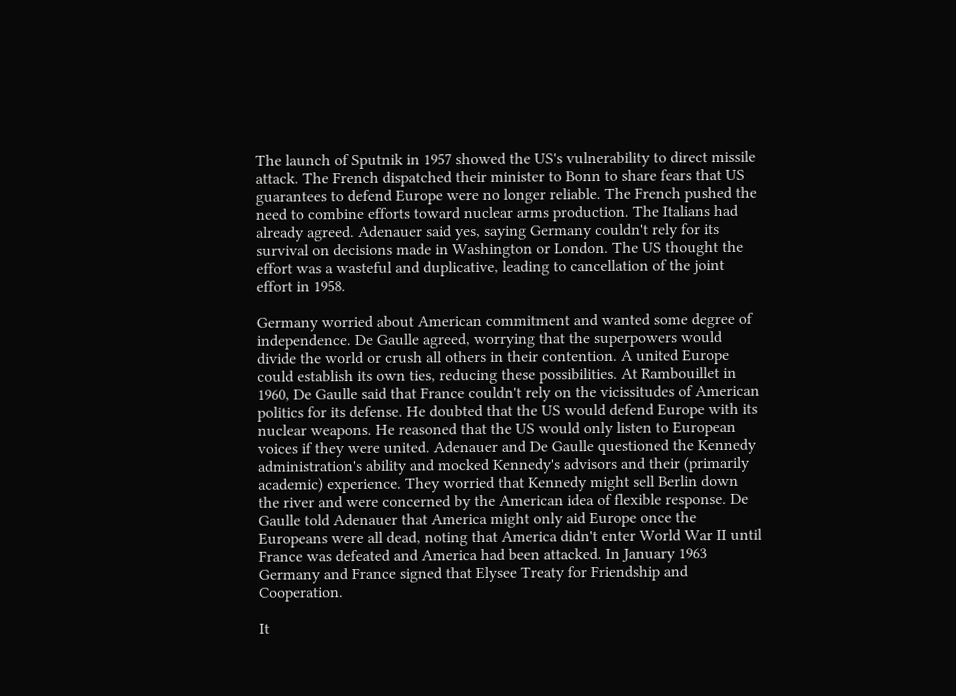The launch of Sputnik in 1957 showed the US's vulnerability to direct missile attack. The French dispatched their minister to Bonn to share fears that US guarantees to defend Europe were no longer reliable. The French pushed the need to combine efforts toward nuclear arms production. The Italians had already agreed. Adenauer said yes, saying Germany couldn't rely for its survival on decisions made in Washington or London. The US thought the effort was a wasteful and duplicative, leading to cancellation of the joint effort in 1958.

Germany worried about American commitment and wanted some degree of independence. De Gaulle agreed, worrying that the superpowers would divide the world or crush all others in their contention. A united Europe could establish its own ties, reducing these possibilities. At Rambouillet in 1960, De Gaulle said that France couldn't rely on the vicissitudes of American politics for its defense. He doubted that the US would defend Europe with its nuclear weapons. He reasoned that the US would only listen to European voices if they were united. Adenauer and De Gaulle questioned the Kennedy administration's ability and mocked Kennedy's advisors and their (primarily academic) experience. They worried that Kennedy might sell Berlin down the river and were concerned by the American idea of flexible response. De Gaulle told Adenauer that America might only aid Europe once the Europeans were all dead, noting that America didn't enter World War II until France was defeated and America had been attacked. In January 1963 Germany and France signed that Elysee Treaty for Friendship and Cooperation.

It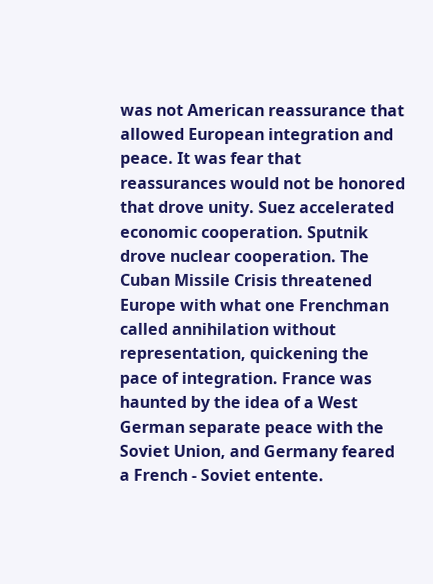was not American reassurance that allowed European integration and peace. It was fear that reassurances would not be honored that drove unity. Suez accelerated economic cooperation. Sputnik drove nuclear cooperation. The Cuban Missile Crisis threatened Europe with what one Frenchman called annihilation without representation, quickening the pace of integration. France was haunted by the idea of a West German separate peace with the Soviet Union, and Germany feared a French - Soviet entente.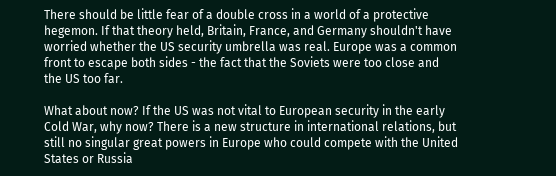There should be little fear of a double cross in a world of a protective hegemon. If that theory held, Britain, France, and Germany shouldn't have worried whether the US security umbrella was real. Europe was a common front to escape both sides - the fact that the Soviets were too close and the US too far.

What about now? If the US was not vital to European security in the early Cold War, why now? There is a new structure in international relations, but still no singular great powers in Europe who could compete with the United States or Russia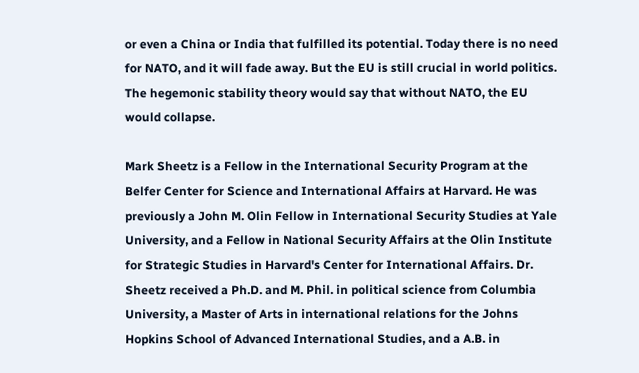or even a China or India that fulfilled its potential. Today there is no need for NATO, and it will fade away. But the EU is still crucial in world politics. The hegemonic stability theory would say that without NATO, the EU would collapse.

Mark Sheetz is a Fellow in the International Security Program at the Belfer Center for Science and International Affairs at Harvard. He was previously a John M. Olin Fellow in International Security Studies at Yale University, and a Fellow in National Security Affairs at the Olin Institute for Strategic Studies in Harvard's Center for International Affairs. Dr. Sheetz received a Ph.D. and M. Phil. in political science from Columbia University, a Master of Arts in international relations for the Johns Hopkins School of Advanced International Studies, and a A.B. in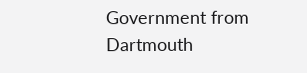Government from Dartmouth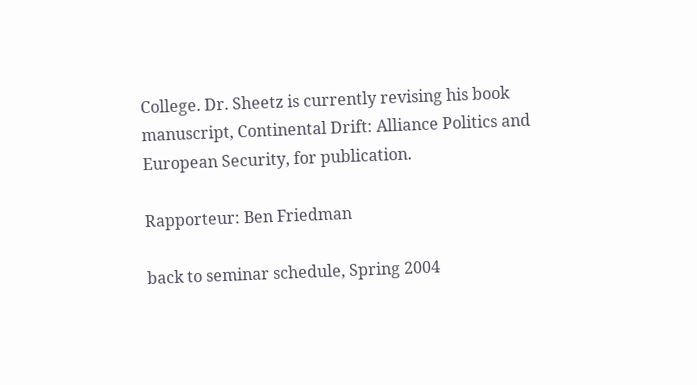College. Dr. Sheetz is currently revising his book manuscript, Continental Drift: Alliance Politics and European Security, for publication.

Rapporteur: Ben Friedman

back to seminar schedule, Spring 2004